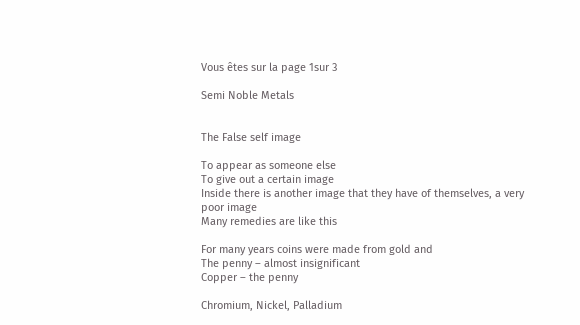Vous êtes sur la page 1sur 3

Semi Noble Metals


The False self image

To appear as someone else
To give out a certain image
Inside there is another image that they have of themselves, a very
poor image
Many remedies are like this

For many years coins were made from gold and
The penny – almost insignificant
Copper – the penny

Chromium, Nickel, Palladium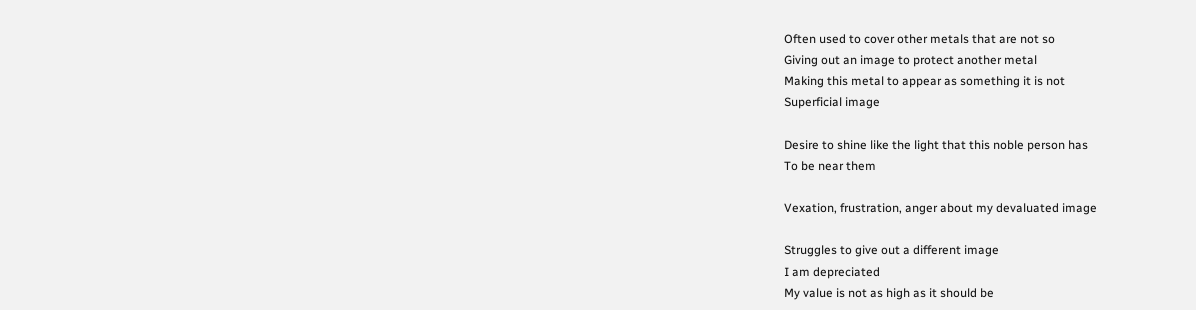Often used to cover other metals that are not so
Giving out an image to protect another metal
Making this metal to appear as something it is not
Superficial image

Desire to shine like the light that this noble person has
To be near them

Vexation, frustration, anger about my devaluated image

Struggles to give out a different image
I am depreciated
My value is not as high as it should be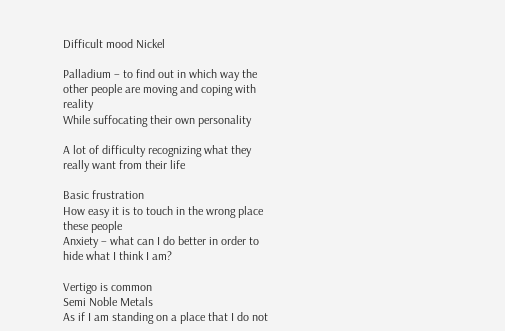Difficult mood Nickel

Palladium – to find out in which way the other people are moving and coping with reality
While suffocating their own personality

A lot of difficulty recognizing what they really want from their life

Basic frustration
How easy it is to touch in the wrong place these people
Anxiety – what can I do better in order to hide what I think I am?

Vertigo is common
Semi Noble Metals
As if I am standing on a place that I do not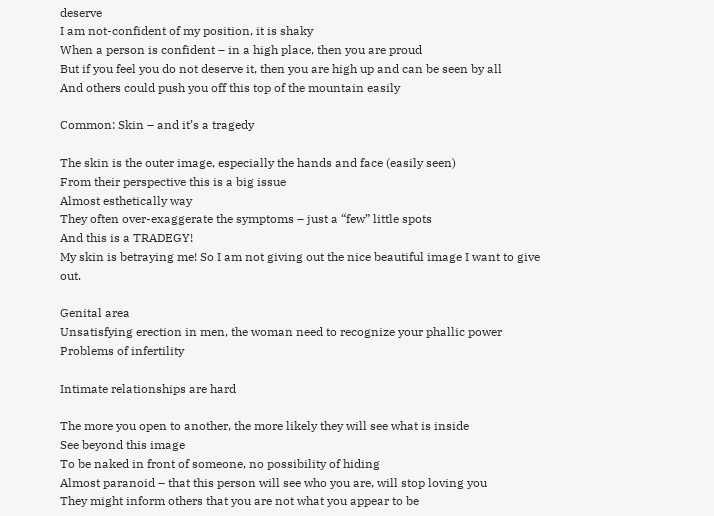deserve
I am not-confident of my position, it is shaky
When a person is confident – in a high place, then you are proud
But if you feel you do not deserve it, then you are high up and can be seen by all
And others could push you off this top of the mountain easily

Common: Skin – and it’s a tragedy

The skin is the outer image, especially the hands and face (easily seen)
From their perspective this is a big issue
Almost esthetically way
They often over-exaggerate the symptoms – just a “few” little spots
And this is a TRADEGY!
My skin is betraying me! So I am not giving out the nice beautiful image I want to give out.

Genital area
Unsatisfying erection in men, the woman need to recognize your phallic power
Problems of infertility

Intimate relationships are hard

The more you open to another, the more likely they will see what is inside
See beyond this image
To be naked in front of someone, no possibility of hiding
Almost paranoid – that this person will see who you are, will stop loving you
They might inform others that you are not what you appear to be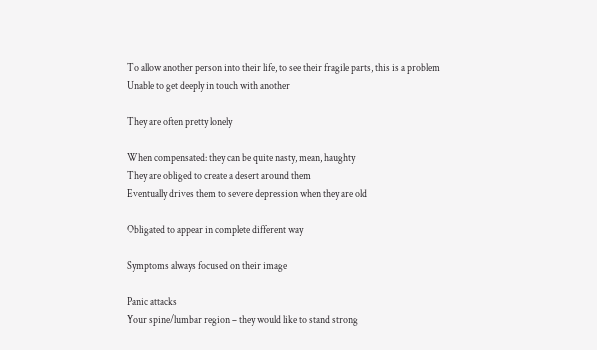To allow another person into their life, to see their fragile parts, this is a problem
Unable to get deeply in touch with another

They are often pretty lonely

When compensated: they can be quite nasty, mean, haughty
They are obliged to create a desert around them
Eventually drives them to severe depression when they are old

Obligated to appear in complete different way

Symptoms always focused on their image

Panic attacks
Your spine/lumbar region – they would like to stand strong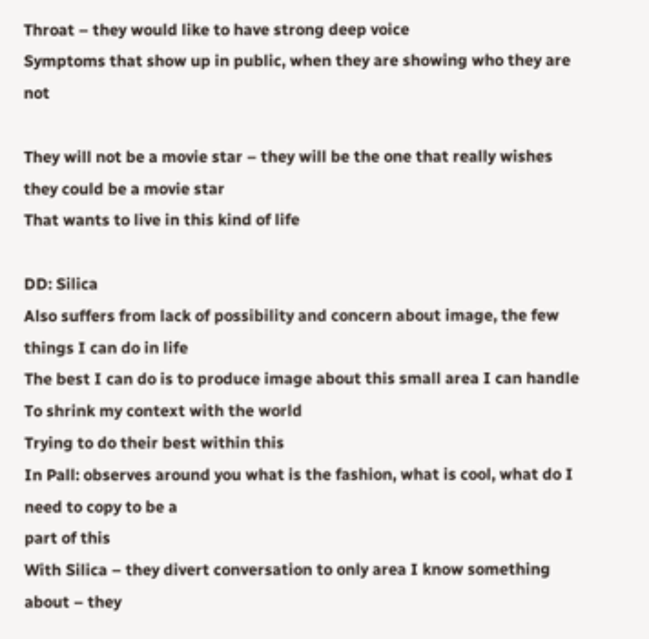Throat – they would like to have strong deep voice
Symptoms that show up in public, when they are showing who they are not

They will not be a movie star – they will be the one that really wishes they could be a movie star
That wants to live in this kind of life

DD: Silica
Also suffers from lack of possibility and concern about image, the few things I can do in life
The best I can do is to produce image about this small area I can handle
To shrink my context with the world
Trying to do their best within this
In Pall: observes around you what is the fashion, what is cool, what do I need to copy to be a
part of this
With Silica – they divert conversation to only area I know something about – they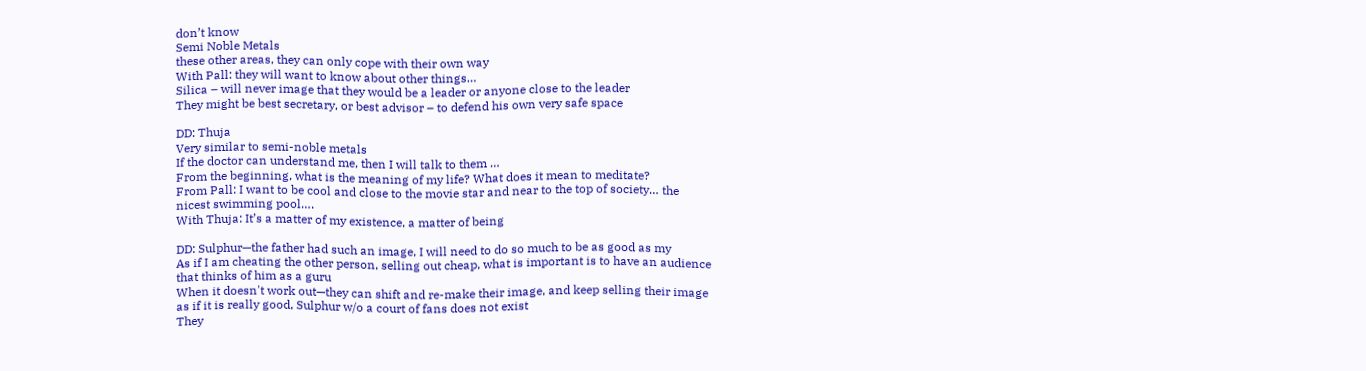don’t know
Semi Noble Metals
these other areas, they can only cope with their own way
With Pall: they will want to know about other things…
Silica – will never image that they would be a leader or anyone close to the leader
They might be best secretary, or best advisor – to defend his own very safe space

DD: Thuja
Very similar to semi-noble metals
If the doctor can understand me, then I will talk to them …
From the beginning, what is the meaning of my life? What does it mean to meditate?
From Pall: I want to be cool and close to the movie star and near to the top of society… the
nicest swimming pool….
With Thuja: It’s a matter of my existence, a matter of being

DD: Sulphur—the father had such an image, I will need to do so much to be as good as my
As if I am cheating the other person, selling out cheap, what is important is to have an audience
that thinks of him as a guru
When it doesn't work out—they can shift and re-make their image, and keep selling their image
as if it is really good, Sulphur w/o a court of fans does not exist
They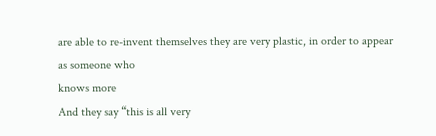are able to re-invent themselves they are very plastic, in order to appear as someone who
knows more
And they say “this is all very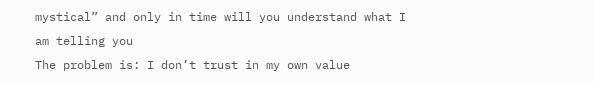mystical” and only in time will you understand what I am telling you
The problem is: I don’t trust in my own value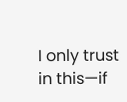I only trust in this—if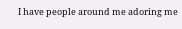I have people around me adoring me